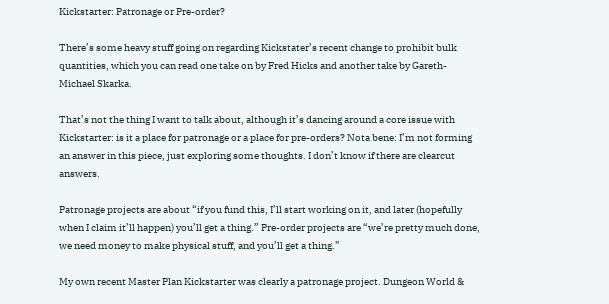Kickstarter: Patronage or Pre-order?

There’s some heavy stuff going on regarding Kickstater’s recent change to prohibit bulk quantities, which you can read one take on by Fred Hicks and another take by Gareth-Michael Skarka.

That’s not the thing I want to talk about, although it’s dancing around a core issue with Kickstarter: is it a place for patronage or a place for pre-orders? Nota bene: I’m not forming an answer in this piece, just exploring some thoughts. I don’t know if there are clearcut answers.

Patronage projects are about “if you fund this, I’ll start working on it, and later (hopefully when I claim it’ll happen) you’ll get a thing.” Pre-order projects are “we’re pretty much done, we need money to make physical stuff, and you’ll get a thing.”

My own recent Master Plan Kickstarter was clearly a patronage project. Dungeon World &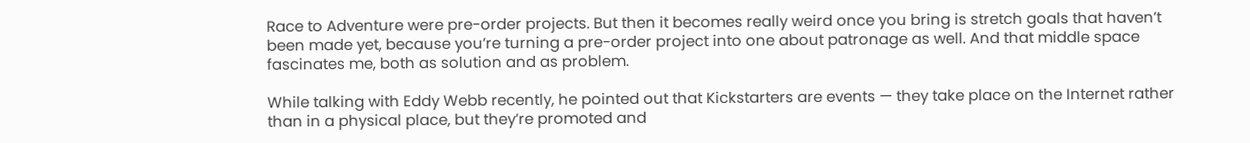Race to Adventure were pre-order projects. But then it becomes really weird once you bring is stretch goals that haven’t been made yet, because you’re turning a pre-order project into one about patronage as well. And that middle space fascinates me, both as solution and as problem.

While talking with Eddy Webb recently, he pointed out that Kickstarters are events — they take place on the Internet rather than in a physical place, but they’re promoted and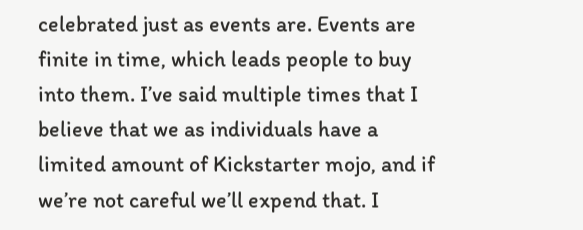celebrated just as events are. Events are finite in time, which leads people to buy into them. I’ve said multiple times that I believe that we as individuals have a limited amount of Kickstarter mojo, and if we’re not careful we’ll expend that. I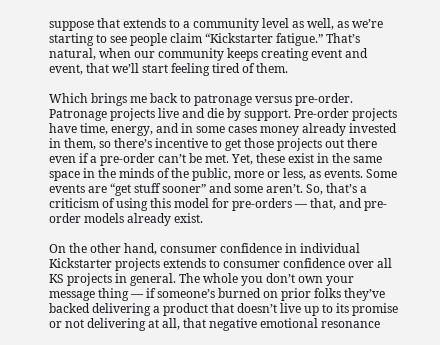suppose that extends to a community level as well, as we’re starting to see people claim “Kickstarter fatigue.” That’s natural, when our community keeps creating event and event, that we’ll start feeling tired of them.

Which brings me back to patronage versus pre-order. Patronage projects live and die by support. Pre-order projects have time, energy, and in some cases money already invested in them, so there’s incentive to get those projects out there even if a pre-order can’t be met. Yet, these exist in the same space in the minds of the public, more or less, as events. Some events are “get stuff sooner” and some aren’t. So, that’s a criticism of using this model for pre-orders — that, and pre-order models already exist.

On the other hand, consumer confidence in individual Kickstarter projects extends to consumer confidence over all KS projects in general. The whole you don’t own your message thing — if someone’s burned on prior folks they’ve backed delivering a product that doesn’t live up to its promise or not delivering at all, that negative emotional resonance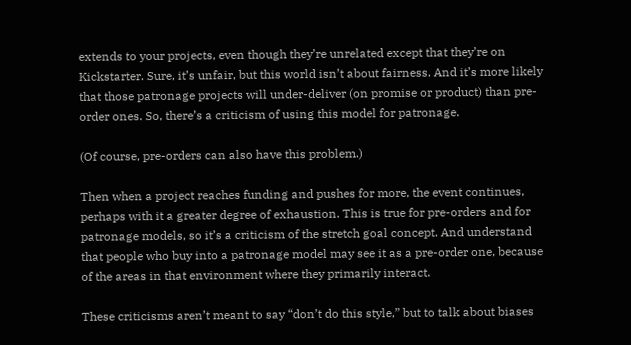extends to your projects, even though they’re unrelated except that they’re on Kickstarter. Sure, it’s unfair, but this world isn’t about fairness. And it’s more likely that those patronage projects will under-deliver (on promise or product) than pre-order ones. So, there’s a criticism of using this model for patronage.

(Of course, pre-orders can also have this problem.)

Then when a project reaches funding and pushes for more, the event continues, perhaps with it a greater degree of exhaustion. This is true for pre-orders and for patronage models, so it’s a criticism of the stretch goal concept. And understand that people who buy into a patronage model may see it as a pre-order one, because of the areas in that environment where they primarily interact.

These criticisms aren’t meant to say “don’t do this style,” but to talk about biases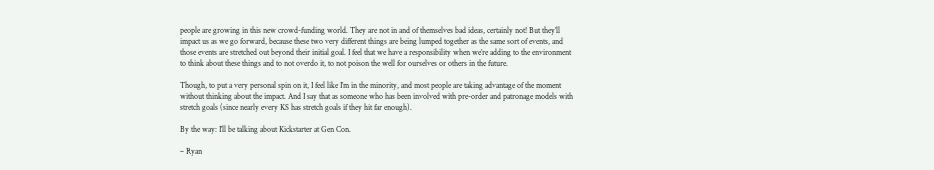people are growing in this new crowd-funding world. They are not in and of themselves bad ideas, certainly not! But they’ll impact us as we go forward, because these two very different things are being lumped together as the same sort of events, and those events are stretched out beyond their initial goal. I feel that we have a responsibility when we’re adding to the environment to think about these things and to not overdo it, to not poison the well for ourselves or others in the future.

Though, to put a very personal spin on it, I feel like I’m in the minority, and most people are taking advantage of the moment without thinking about the impact. And I say that as someone who has been involved with pre-order and patronage models with stretch goals (since nearly every KS has stretch goals if they hit far enough).

By the way: I’ll be talking about Kickstarter at Gen Con.

– Ryan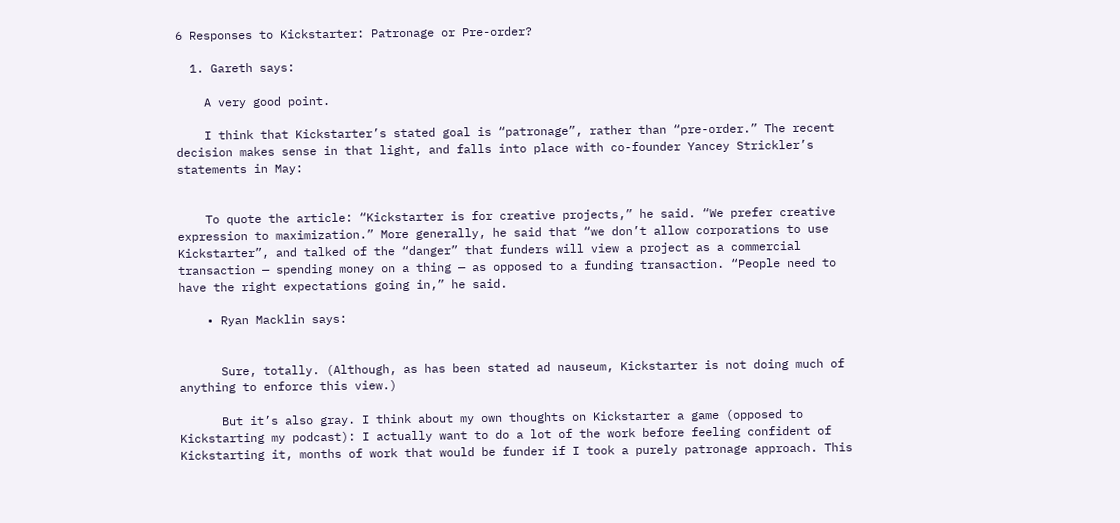6 Responses to Kickstarter: Patronage or Pre-order?

  1. Gareth says:

    A very good point.

    I think that Kickstarter’s stated goal is “patronage”, rather than “pre-order.” The recent decision makes sense in that light, and falls into place with co-founder Yancey Strickler’s statements in May:


    To quote the article: “Kickstarter is for creative projects,” he said. “We prefer creative expression to maximization.” More generally, he said that “we don’t allow corporations to use Kickstarter”, and talked of the “danger” that funders will view a project as a commercial transaction — spending money on a thing — as opposed to a funding transaction. “People need to have the right expectations going in,” he said.

    • Ryan Macklin says:


      Sure, totally. (Although, as has been stated ad nauseum, Kickstarter is not doing much of anything to enforce this view.)

      But it’s also gray. I think about my own thoughts on Kickstarter a game (opposed to Kickstarting my podcast): I actually want to do a lot of the work before feeling confident of Kickstarting it, months of work that would be funder if I took a purely patronage approach. This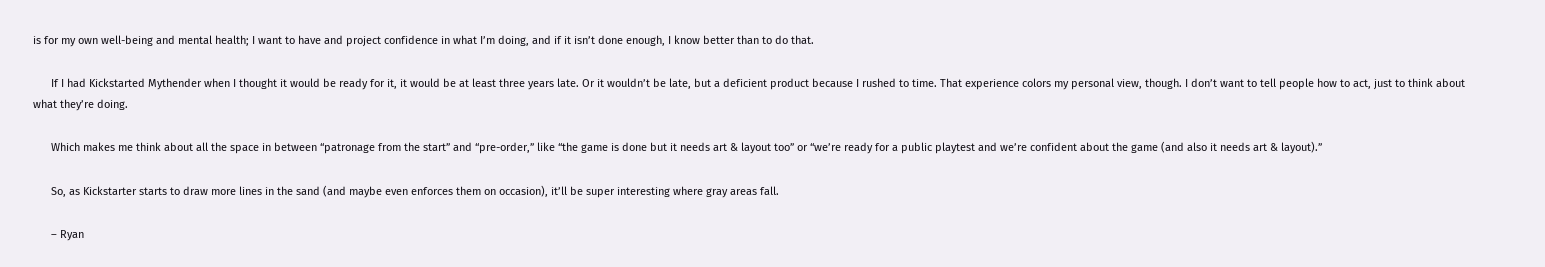is for my own well-being and mental health; I want to have and project confidence in what I’m doing, and if it isn’t done enough, I know better than to do that.

      If I had Kickstarted Mythender when I thought it would be ready for it, it would be at least three years late. Or it wouldn’t be late, but a deficient product because I rushed to time. That experience colors my personal view, though. I don’t want to tell people how to act, just to think about what they’re doing.

      Which makes me think about all the space in between “patronage from the start” and “pre-order,” like “the game is done but it needs art & layout too” or “we’re ready for a public playtest and we’re confident about the game (and also it needs art & layout).”

      So, as Kickstarter starts to draw more lines in the sand (and maybe even enforces them on occasion), it’ll be super interesting where gray areas fall.

      – Ryan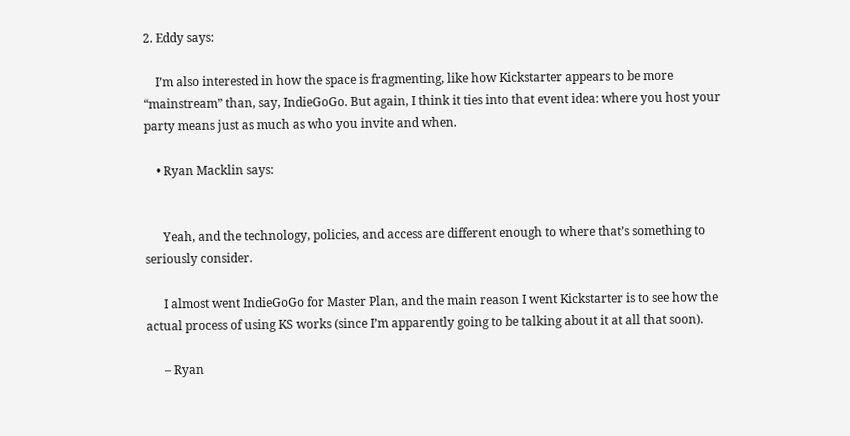2. Eddy says:

    I’m also interested in how the space is fragmenting, like how Kickstarter appears to be more “mainstream” than, say, IndieGoGo. But again, I think it ties into that event idea: where you host your party means just as much as who you invite and when.

    • Ryan Macklin says:


      Yeah, and the technology, policies, and access are different enough to where that’s something to seriously consider.

      I almost went IndieGoGo for Master Plan, and the main reason I went Kickstarter is to see how the actual process of using KS works (since I’m apparently going to be talking about it at all that soon).

      – Ryan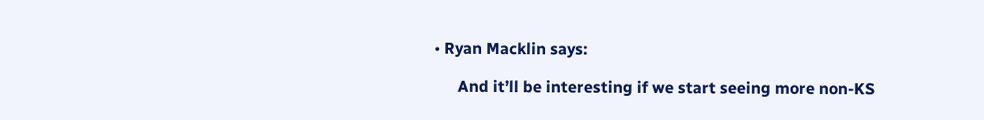• Ryan Macklin says:

      And it’ll be interesting if we start seeing more non-KS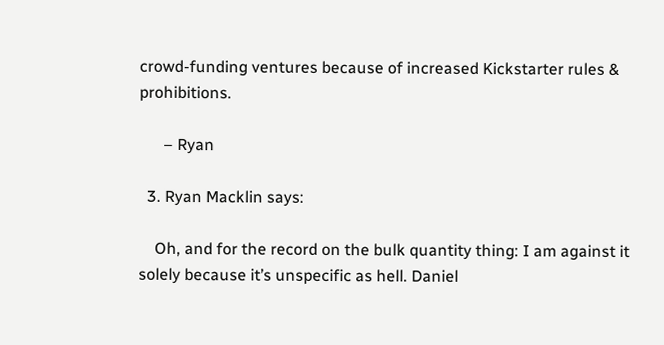crowd-funding ventures because of increased Kickstarter rules & prohibitions.

      – Ryan

  3. Ryan Macklin says:

    Oh, and for the record on the bulk quantity thing: I am against it solely because it’s unspecific as hell. Daniel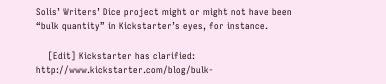Solis’ Writers’ Dice project might or might not have been “bulk quantity” in Kickstarter’s eyes, for instance.

    [Edit] Kickstarter has clarified: http://www.kickstarter.com/blog/bulk-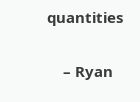quantities

    – Ryan